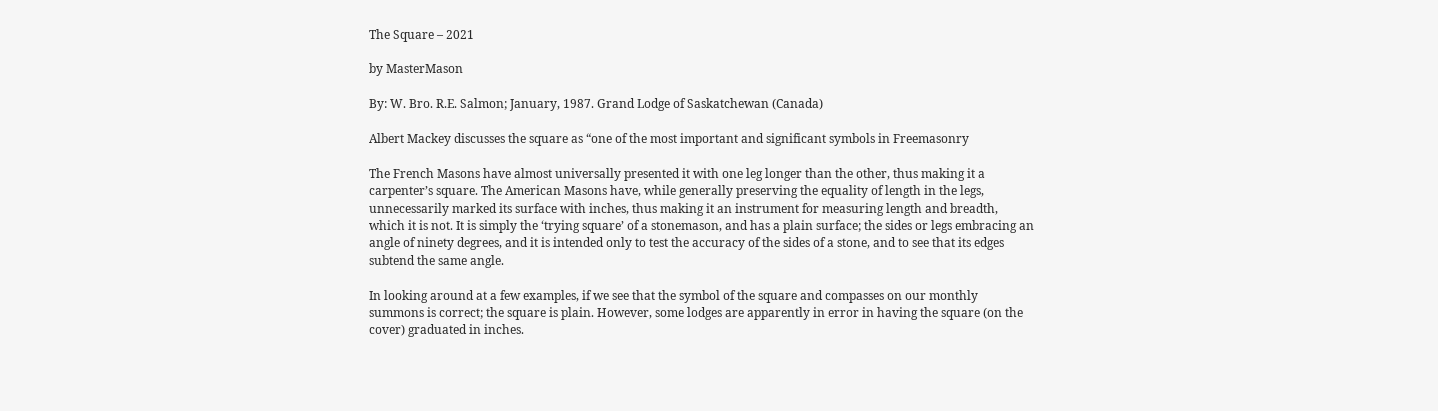The Square – 2021

by MasterMason

By: W. Bro. R.E. Salmon; January, 1987. Grand Lodge of Saskatchewan (Canada)

Albert Mackey discusses the square as “one of the most important and significant symbols in Freemasonry

The French Masons have almost universally presented it with one leg longer than the other, thus making it a carpenter’s square. The American Masons have, while generally preserving the equality of length in the legs, unnecessarily marked its surface with inches, thus making it an instrument for measuring length and breadth, which it is not. It is simply the ‘trying square’ of a stonemason, and has a plain surface; the sides or legs embracing an angle of ninety degrees, and it is intended only to test the accuracy of the sides of a stone, and to see that its edges subtend the same angle.

In looking around at a few examples, if we see that the symbol of the square and compasses on our monthly summons is correct; the square is plain. However, some lodges are apparently in error in having the square (on the cover) graduated in inches.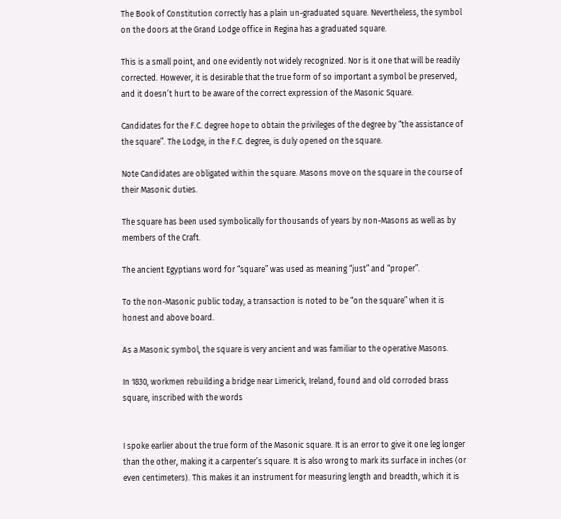The Book of Constitution correctly has a plain un-graduated square. Nevertheless, the symbol on the doors at the Grand Lodge office in Regina has a graduated square.

This is a small point, and one evidently not widely recognized. Nor is it one that will be readily corrected. However, it is desirable that the true form of so important a symbol be preserved, and it doesn’t hurt to be aware of the correct expression of the Masonic Square.

Candidates for the F.C. degree hope to obtain the privileges of the degree by “the assistance of the square”. The Lodge, in the F.C. degree, is duly opened on the square.

Note Candidates are obligated within the square. Masons move on the square in the course of their Masonic duties.

The square has been used symbolically for thousands of years by non-Masons as well as by members of the Craft.

The ancient Egyptians word for “square” was used as meaning “just” and “proper”.

To the non-Masonic public today, a transaction is noted to be “on the square” when it is honest and above board.

As a Masonic symbol, the square is very ancient and was familiar to the operative Masons.

In 1830, workmen rebuilding a bridge near Limerick, Ireland, found and old corroded brass square, inscribed with the words


I spoke earlier about the true form of the Masonic square. It is an error to give it one leg longer than the other, making it a carpenter’s square. It is also wrong to mark its surface in inches (or even centimeters). This makes it an instrument for measuring length and breadth, which it is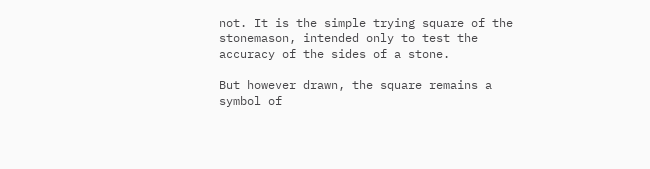not. It is the simple trying square of the stonemason, intended only to test the accuracy of the sides of a stone.

But however drawn, the square remains a symbol of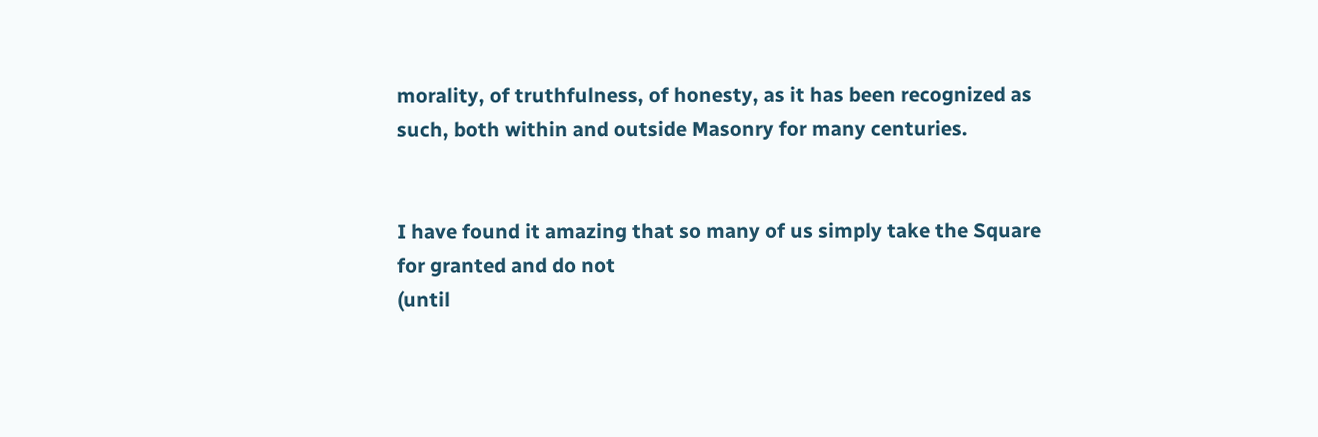morality, of truthfulness, of honesty, as it has been recognized as such, both within and outside Masonry for many centuries.


I have found it amazing that so many of us simply take the Square for granted and do not
(until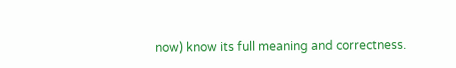now) know its full meaning and correctness.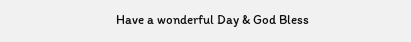Have a wonderful Day & God Bless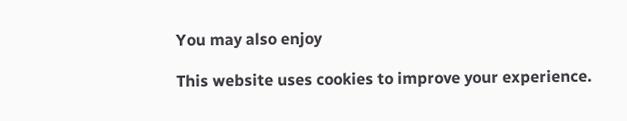You may also enjoy

This website uses cookies to improve your experience.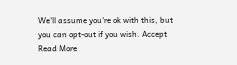We'll assume you're ok with this, but you can opt-out if you wish. Accept Read More